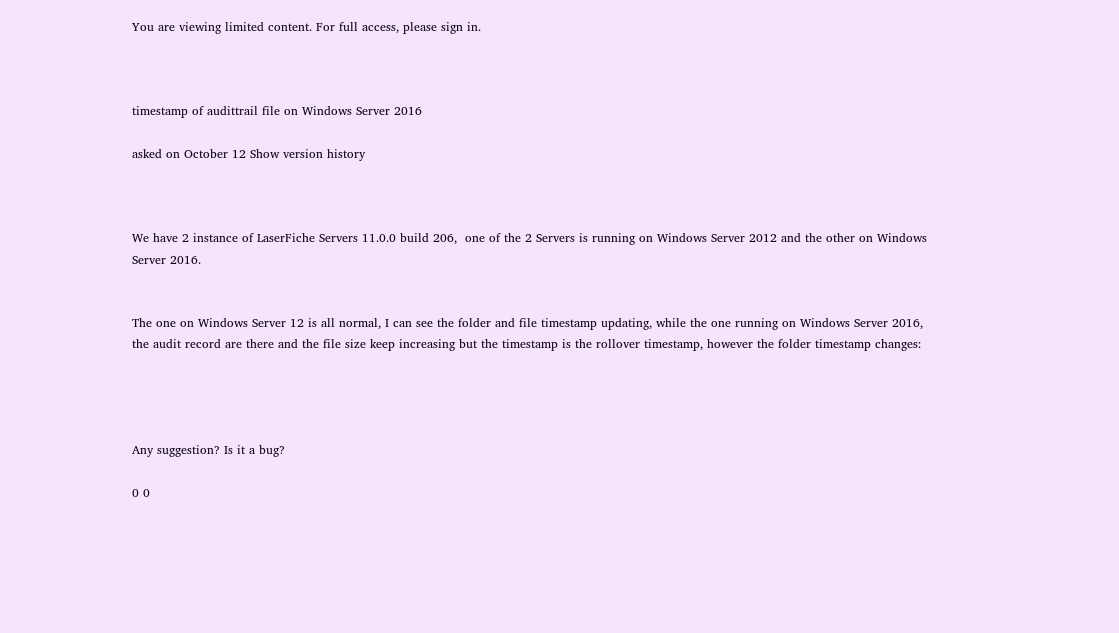You are viewing limited content. For full access, please sign in.



timestamp of audittrail file on Windows Server 2016

asked on October 12 Show version history



We have 2 instance of LaserFiche Servers 11.0.0 build 206,  one of the 2 Servers is running on Windows Server 2012 and the other on Windows Server 2016.


The one on Windows Server 12 is all normal, I can see the folder and file timestamp updating, while the one running on Windows Server 2016, the audit record are there and the file size keep increasing but the timestamp is the rollover timestamp, however the folder timestamp changes:




Any suggestion? Is it a bug?

0 0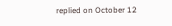replied on October 12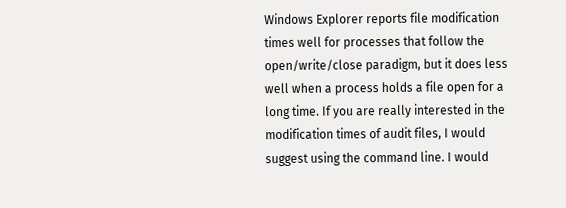Windows Explorer reports file modification times well for processes that follow the open/write/close paradigm, but it does less well when a process holds a file open for a long time. If you are really interested in the modification times of audit files, I would suggest using the command line. I would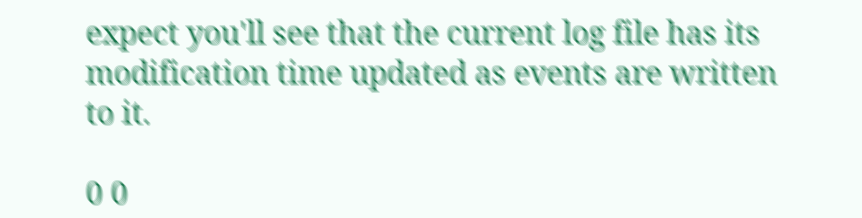expect you'll see that the current log file has its modification time updated as events are written to it.

0 0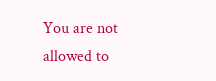You are not allowed to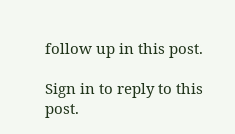follow up in this post.

Sign in to reply to this post.